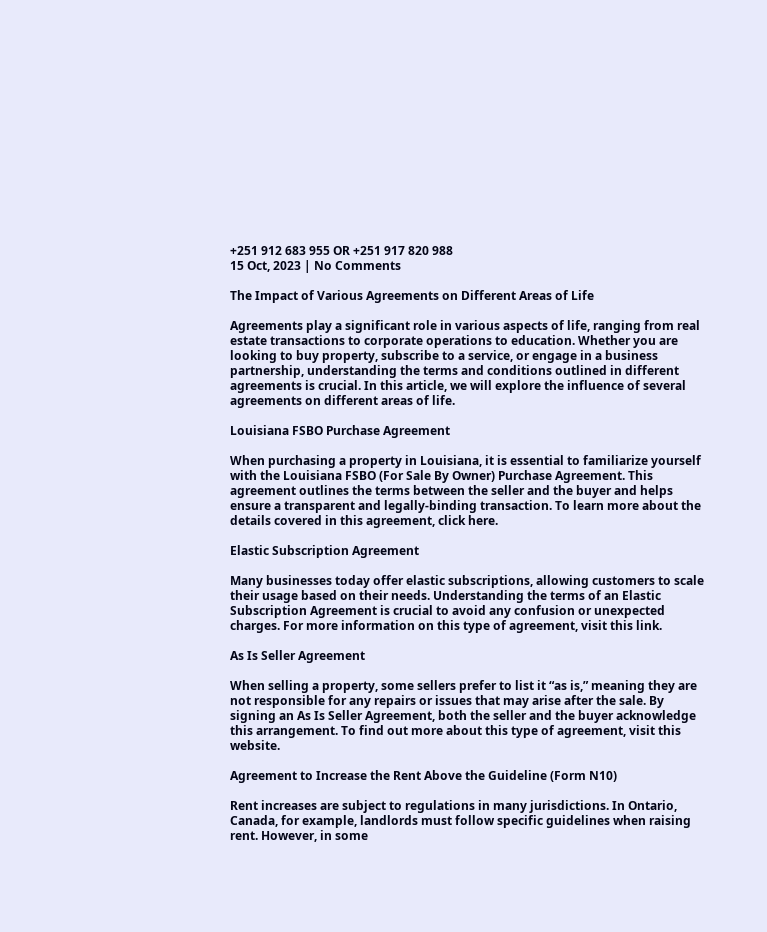+251 912 683 955 OR +251 917 820 988
15 Oct, 2023 | No Comments

The Impact of Various Agreements on Different Areas of Life

Agreements play a significant role in various aspects of life, ranging from real estate transactions to corporate operations to education. Whether you are looking to buy property, subscribe to a service, or engage in a business partnership, understanding the terms and conditions outlined in different agreements is crucial. In this article, we will explore the influence of several agreements on different areas of life.

Louisiana FSBO Purchase Agreement

When purchasing a property in Louisiana, it is essential to familiarize yourself with the Louisiana FSBO (For Sale By Owner) Purchase Agreement. This agreement outlines the terms between the seller and the buyer and helps ensure a transparent and legally-binding transaction. To learn more about the details covered in this agreement, click here.

Elastic Subscription Agreement

Many businesses today offer elastic subscriptions, allowing customers to scale their usage based on their needs. Understanding the terms of an Elastic Subscription Agreement is crucial to avoid any confusion or unexpected charges. For more information on this type of agreement, visit this link.

As Is Seller Agreement

When selling a property, some sellers prefer to list it “as is,” meaning they are not responsible for any repairs or issues that may arise after the sale. By signing an As Is Seller Agreement, both the seller and the buyer acknowledge this arrangement. To find out more about this type of agreement, visit this website.

Agreement to Increase the Rent Above the Guideline (Form N10)

Rent increases are subject to regulations in many jurisdictions. In Ontario, Canada, for example, landlords must follow specific guidelines when raising rent. However, in some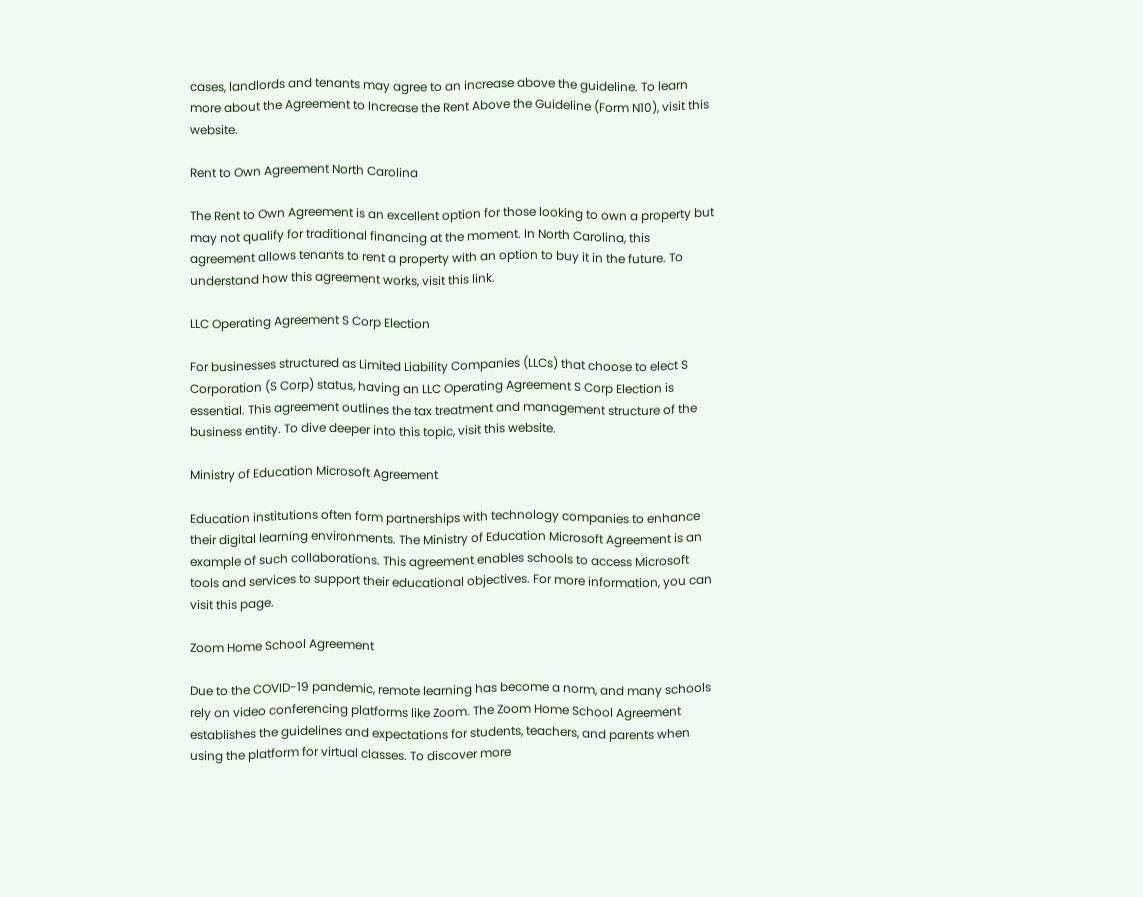cases, landlords and tenants may agree to an increase above the guideline. To learn more about the Agreement to Increase the Rent Above the Guideline (Form N10), visit this website.

Rent to Own Agreement North Carolina

The Rent to Own Agreement is an excellent option for those looking to own a property but may not qualify for traditional financing at the moment. In North Carolina, this agreement allows tenants to rent a property with an option to buy it in the future. To understand how this agreement works, visit this link.

LLC Operating Agreement S Corp Election

For businesses structured as Limited Liability Companies (LLCs) that choose to elect S Corporation (S Corp) status, having an LLC Operating Agreement S Corp Election is essential. This agreement outlines the tax treatment and management structure of the business entity. To dive deeper into this topic, visit this website.

Ministry of Education Microsoft Agreement

Education institutions often form partnerships with technology companies to enhance their digital learning environments. The Ministry of Education Microsoft Agreement is an example of such collaborations. This agreement enables schools to access Microsoft tools and services to support their educational objectives. For more information, you can visit this page.

Zoom Home School Agreement

Due to the COVID-19 pandemic, remote learning has become a norm, and many schools rely on video conferencing platforms like Zoom. The Zoom Home School Agreement establishes the guidelines and expectations for students, teachers, and parents when using the platform for virtual classes. To discover more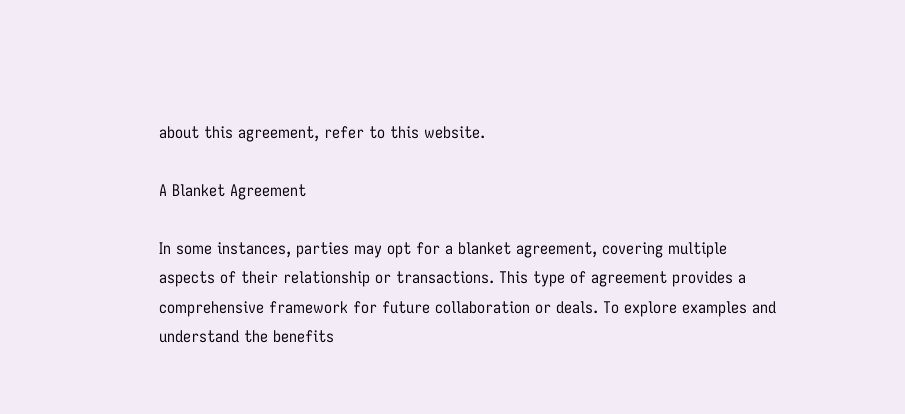about this agreement, refer to this website.

A Blanket Agreement

In some instances, parties may opt for a blanket agreement, covering multiple aspects of their relationship or transactions. This type of agreement provides a comprehensive framework for future collaboration or deals. To explore examples and understand the benefits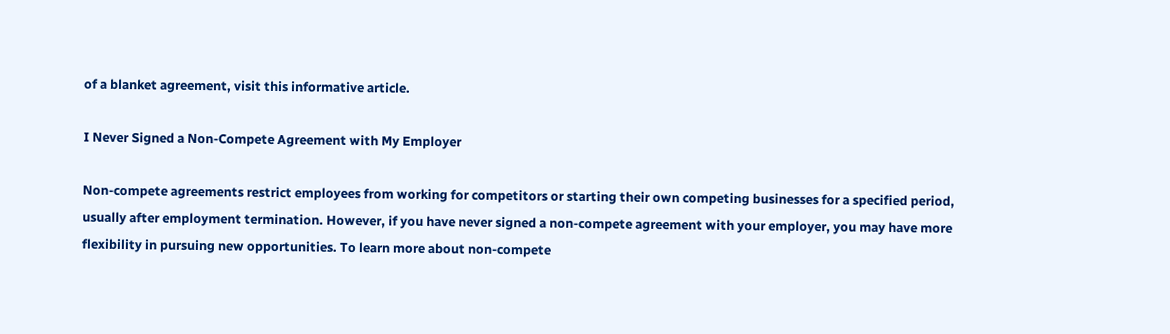of a blanket agreement, visit this informative article.

I Never Signed a Non-Compete Agreement with My Employer

Non-compete agreements restrict employees from working for competitors or starting their own competing businesses for a specified period, usually after employment termination. However, if you have never signed a non-compete agreement with your employer, you may have more flexibility in pursuing new opportunities. To learn more about non-compete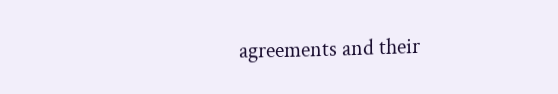agreements and their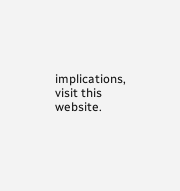implications, visit this website.